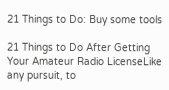21 Things to Do: Buy some tools

21 Things to Do After Getting Your Amateur Radio LicenseLike any pursuit, to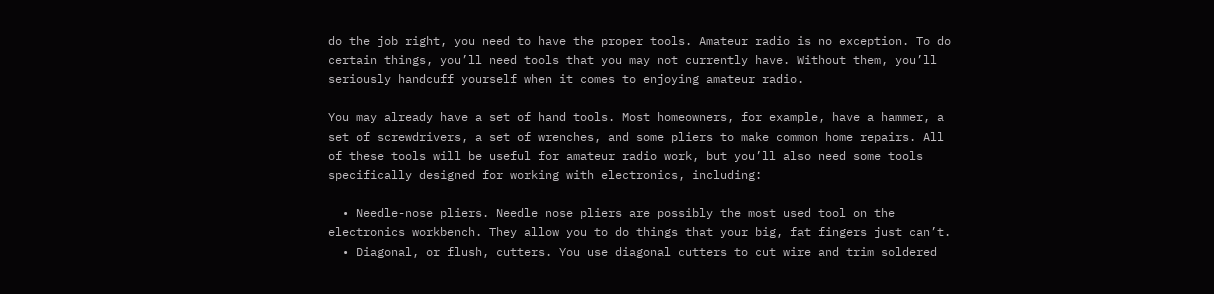do the job right, you need to have the proper tools. Amateur radio is no exception. To do certain things, you’ll need tools that you may not currently have. Without them, you’ll seriously handcuff yourself when it comes to enjoying amateur radio.

You may already have a set of hand tools. Most homeowners, for example, have a hammer, a set of screwdrivers, a set of wrenches, and some pliers to make common home repairs. All of these tools will be useful for amateur radio work, but you’ll also need some tools specifically designed for working with electronics, including:

  • Needle-nose pliers. Needle nose pliers are possibly the most used tool on the electronics workbench. They allow you to do things that your big, fat fingers just can’t.
  • Diagonal, or flush, cutters. You use diagonal cutters to cut wire and trim soldered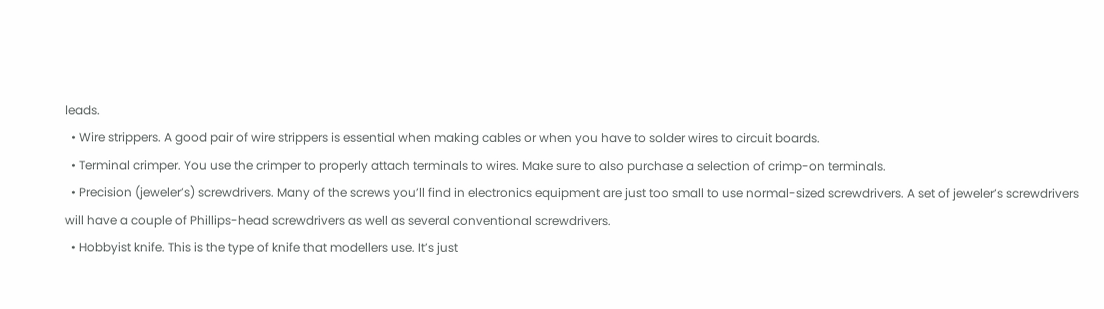leads.
  • Wire strippers. A good pair of wire strippers is essential when making cables or when you have to solder wires to circuit boards.
  • Terminal crimper. You use the crimper to properly attach terminals to wires. Make sure to also purchase a selection of crimp-on terminals.
  • Precision (jeweler’s) screwdrivers. Many of the screws you’ll find in electronics equipment are just too small to use normal-sized screwdrivers. A set of jeweler’s screwdrivers will have a couple of Phillips-head screwdrivers as well as several conventional screwdrivers.
  • Hobbyist knife. This is the type of knife that modellers use. It’s just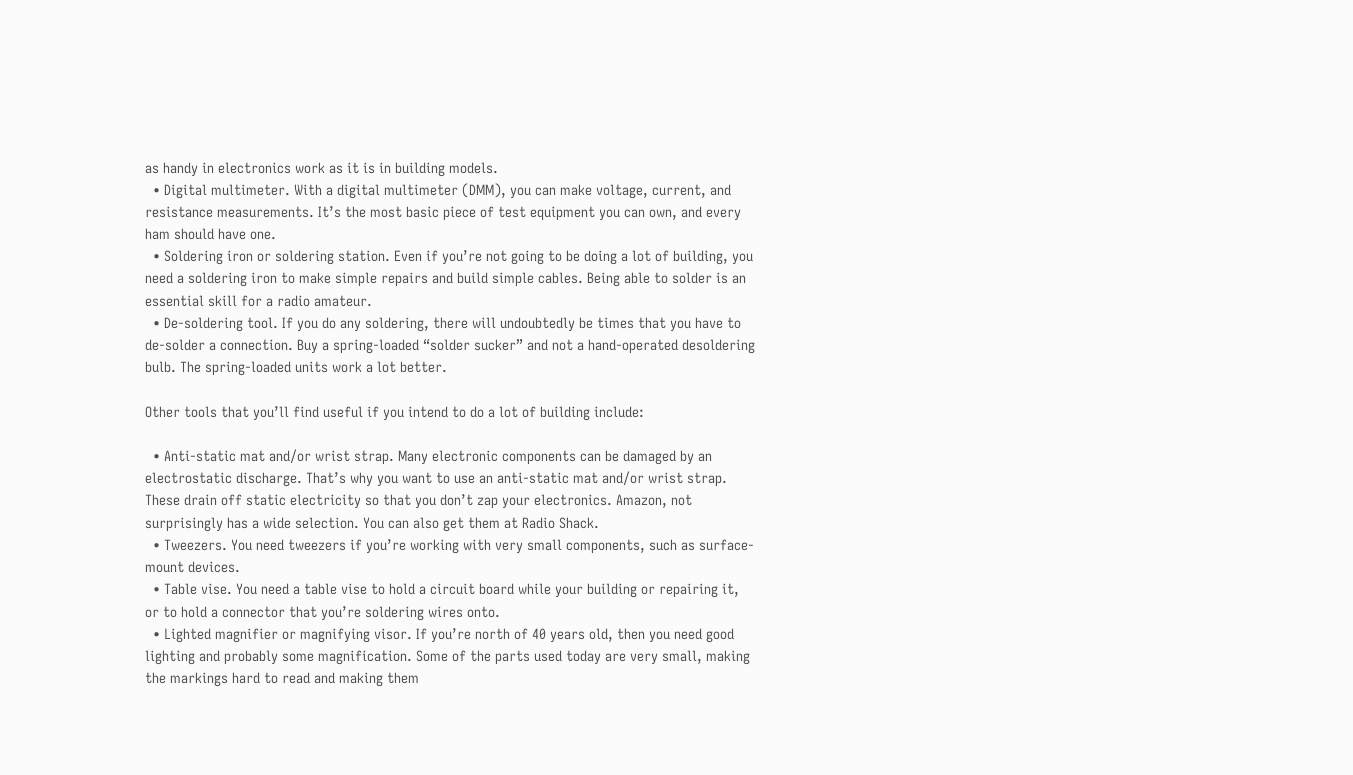as handy in electronics work as it is in building models.
  • Digital multimeter. With a digital multimeter (DMM), you can make voltage, current, and resistance measurements. It’s the most basic piece of test equipment you can own, and every ham should have one.
  • Soldering iron or soldering station. Even if you’re not going to be doing a lot of building, you need a soldering iron to make simple repairs and build simple cables. Being able to solder is an essential skill for a radio amateur.
  • De-soldering tool. If you do any soldering, there will undoubtedly be times that you have to de-solder a connection. Buy a spring-loaded “solder sucker” and not a hand-operated desoldering bulb. The spring-loaded units work a lot better.

Other tools that you’ll find useful if you intend to do a lot of building include:

  • Anti-static mat and/or wrist strap. Many electronic components can be damaged by an electrostatic discharge. That’s why you want to use an anti-static mat and/or wrist strap. These drain off static electricity so that you don’t zap your electronics. Amazon, not surprisingly has a wide selection. You can also get them at Radio Shack.
  • Tweezers. You need tweezers if you’re working with very small components, such as surface-mount devices.
  • Table vise. You need a table vise to hold a circuit board while your building or repairing it, or to hold a connector that you’re soldering wires onto.
  • Lighted magnifier or magnifying visor. If you’re north of 40 years old, then you need good lighting and probably some magnification. Some of the parts used today are very small, making the markings hard to read and making them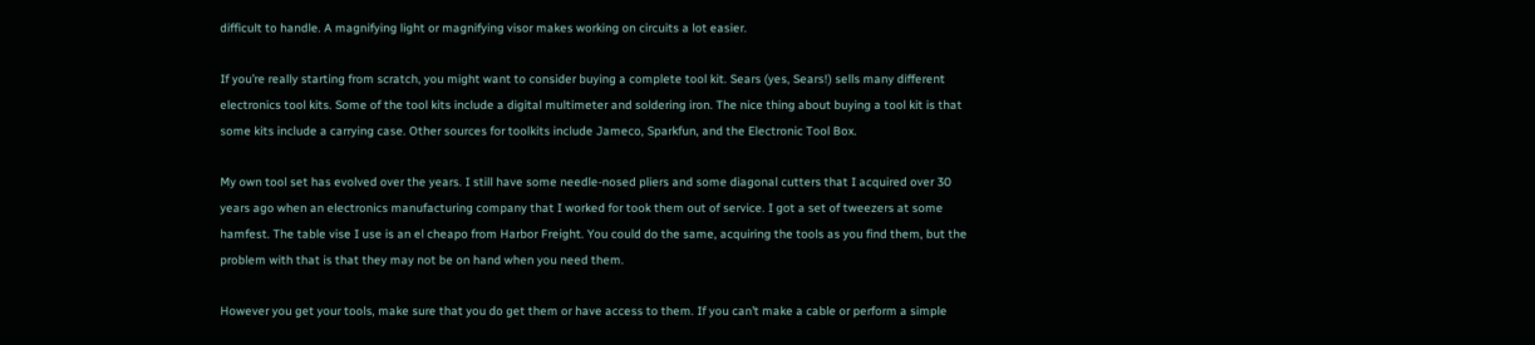difficult to handle. A magnifying light or magnifying visor makes working on circuits a lot easier.

If you’re really starting from scratch, you might want to consider buying a complete tool kit. Sears (yes, Sears!) sells many different electronics tool kits. Some of the tool kits include a digital multimeter and soldering iron. The nice thing about buying a tool kit is that some kits include a carrying case. Other sources for toolkits include Jameco, Sparkfun, and the Electronic Tool Box.

My own tool set has evolved over the years. I still have some needle-nosed pliers and some diagonal cutters that I acquired over 30 years ago when an electronics manufacturing company that I worked for took them out of service. I got a set of tweezers at some hamfest. The table vise I use is an el cheapo from Harbor Freight. You could do the same, acquiring the tools as you find them, but the problem with that is that they may not be on hand when you need them.

However you get your tools, make sure that you do get them or have access to them. If you can’t make a cable or perform a simple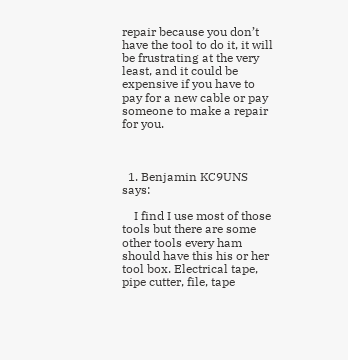repair because you don’t have the tool to do it, it will be frustrating at the very least, and it could be expensive if you have to pay for a new cable or pay someone to make a repair for you.



  1. Benjamin KC9UNS says:

    I find I use most of those tools but there are some other tools every ham should have this his or her tool box. Electrical tape, pipe cutter, file, tape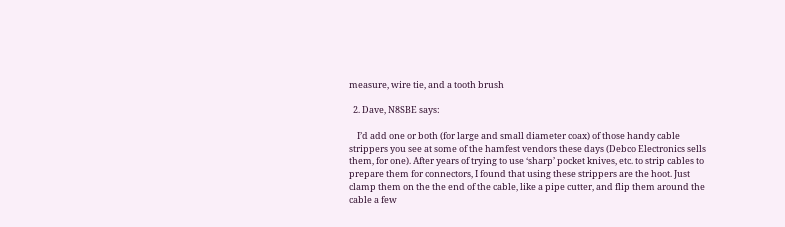measure, wire tie, and a tooth brush

  2. Dave, N8SBE says:

    I’d add one or both (for large and small diameter coax) of those handy cable strippers you see at some of the hamfest vendors these days (Debco Electronics sells them, for one). After years of trying to use ‘sharp’ pocket knives, etc. to strip cables to prepare them for connectors, I found that using these strippers are the hoot. Just clamp them on the the end of the cable, like a pipe cutter, and flip them around the cable a few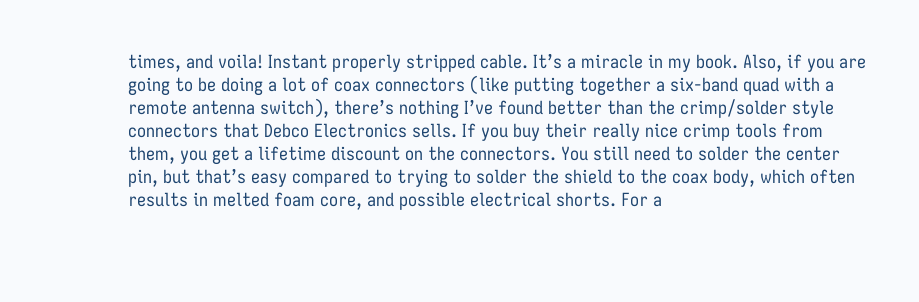times, and voila! Instant properly stripped cable. It’s a miracle in my book. Also, if you are going to be doing a lot of coax connectors (like putting together a six-band quad with a remote antenna switch), there’s nothing I’ve found better than the crimp/solder style connectors that Debco Electronics sells. If you buy their really nice crimp tools from them, you get a lifetime discount on the connectors. You still need to solder the center pin, but that’s easy compared to trying to solder the shield to the coax body, which often results in melted foam core, and possible electrical shorts. For a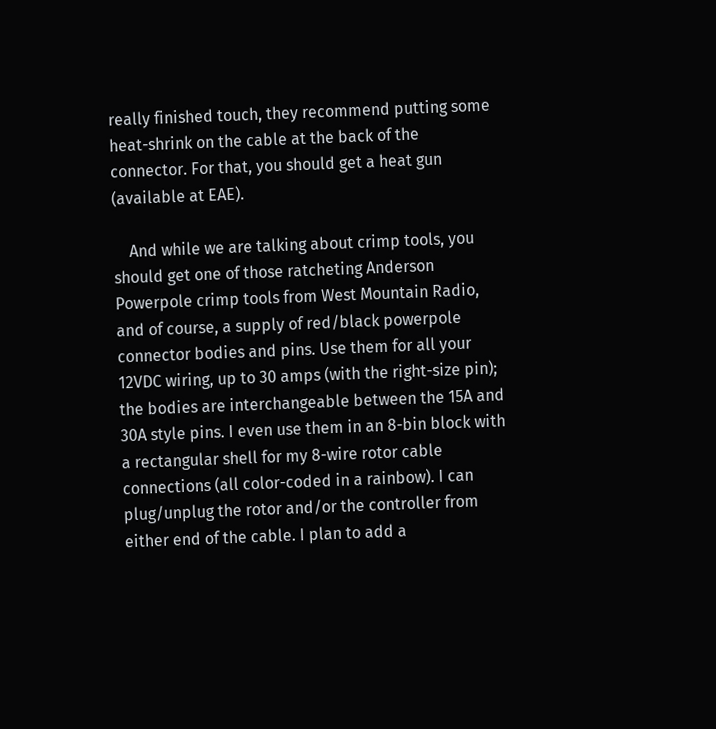really finished touch, they recommend putting some heat-shrink on the cable at the back of the connector. For that, you should get a heat gun (available at EAE).

    And while we are talking about crimp tools, you should get one of those ratcheting Anderson Powerpole crimp tools from West Mountain Radio, and of course, a supply of red/black powerpole connector bodies and pins. Use them for all your 12VDC wiring, up to 30 amps (with the right-size pin); the bodies are interchangeable between the 15A and 30A style pins. I even use them in an 8-bin block with a rectangular shell for my 8-wire rotor cable connections (all color-coded in a rainbow). I can plug/unplug the rotor and/or the controller from either end of the cable. I plan to add a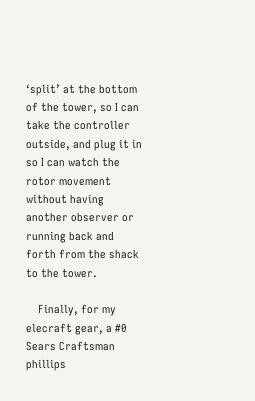‘split’ at the bottom of the tower, so I can take the controller outside, and plug it in so I can watch the rotor movement without having another observer or running back and forth from the shack to the tower.

    Finally, for my elecraft gear, a #0 Sears Craftsman phillips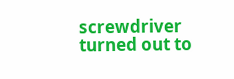screwdriver turned out to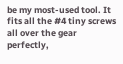be my most-used tool. It fits all the #4 tiny screws all over the gear perfectly,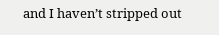and I haven’t stripped out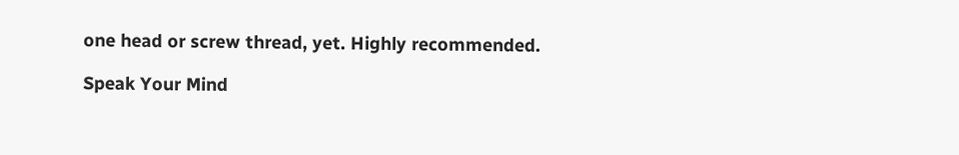one head or screw thread, yet. Highly recommended.

Speak Your Mind